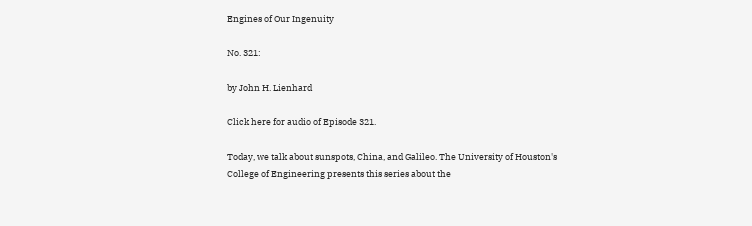Engines of Our Ingenuity

No. 321:

by John H. Lienhard

Click here for audio of Episode 321.

Today, we talk about sunspots, China, and Galileo. The University of Houston's College of Engineering presents this series about the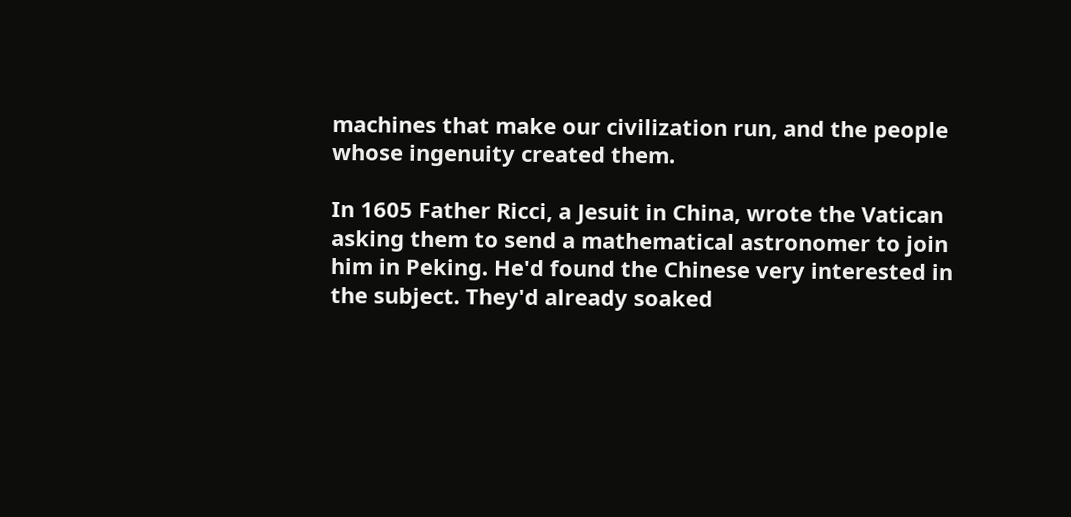machines that make our civilization run, and the people whose ingenuity created them.

In 1605 Father Ricci, a Jesuit in China, wrote the Vatican asking them to send a mathematical astronomer to join him in Peking. He'd found the Chinese very interested in the subject. They'd already soaked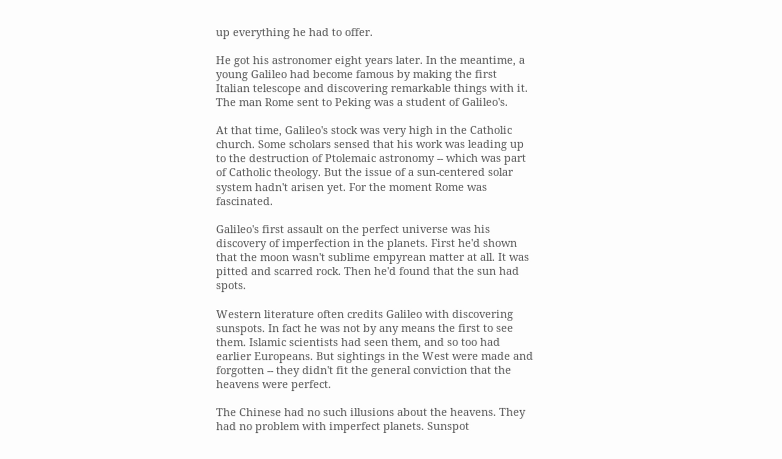up everything he had to offer.

He got his astronomer eight years later. In the meantime, a young Galileo had become famous by making the first Italian telescope and discovering remarkable things with it. The man Rome sent to Peking was a student of Galileo's.

At that time, Galileo's stock was very high in the Catholic church. Some scholars sensed that his work was leading up to the destruction of Ptolemaic astronomy -- which was part of Catholic theology. But the issue of a sun-centered solar system hadn't arisen yet. For the moment Rome was fascinated.

Galileo's first assault on the perfect universe was his discovery of imperfection in the planets. First he'd shown that the moon wasn't sublime empyrean matter at all. It was pitted and scarred rock. Then he'd found that the sun had spots.

Western literature often credits Galileo with discovering sunspots. In fact he was not by any means the first to see them. Islamic scientists had seen them, and so too had earlier Europeans. But sightings in the West were made and forgotten -- they didn't fit the general conviction that the heavens were perfect.

The Chinese had no such illusions about the heavens. They had no problem with imperfect planets. Sunspot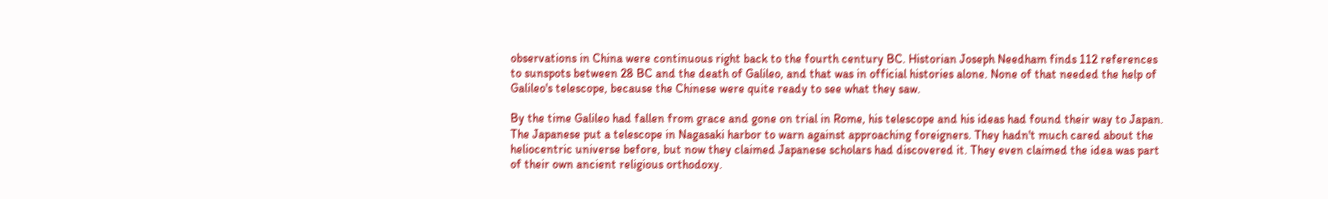observations in China were continuous right back to the fourth century BC. Historian Joseph Needham finds 112 references to sunspots between 28 BC and the death of Galileo, and that was in official histories alone. None of that needed the help of Galileo's telescope, because the Chinese were quite ready to see what they saw.

By the time Galileo had fallen from grace and gone on trial in Rome, his telescope and his ideas had found their way to Japan. The Japanese put a telescope in Nagasaki harbor to warn against approaching foreigners. They hadn't much cared about the heliocentric universe before, but now they claimed Japanese scholars had discovered it. They even claimed the idea was part of their own ancient religious orthodoxy.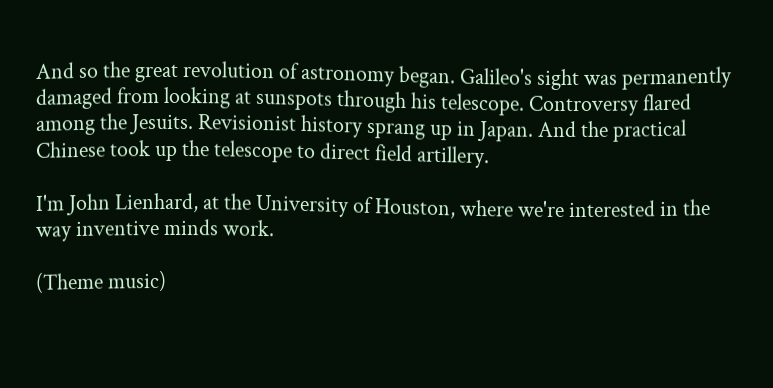And so the great revolution of astronomy began. Galileo's sight was permanently damaged from looking at sunspots through his telescope. Controversy flared among the Jesuits. Revisionist history sprang up in Japan. And the practical Chinese took up the telescope to direct field artillery.

I'm John Lienhard, at the University of Houston, where we're interested in the way inventive minds work.

(Theme music)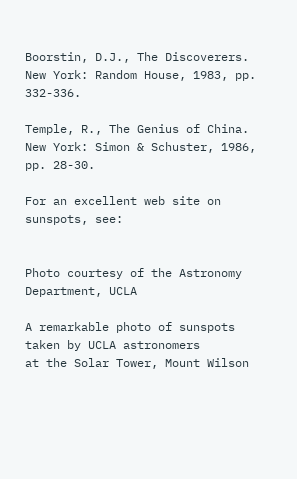Boorstin, D.J., The Discoverers. New York: Random House, 1983, pp. 332-336.

Temple, R., The Genius of China. New York: Simon & Schuster, 1986, pp. 28-30.

For an excellent web site on sunspots, see:


Photo courtesy of the Astronomy Department, UCLA

A remarkable photo of sunspots taken by UCLA astronomers
at the Solar Tower, Mount Wilson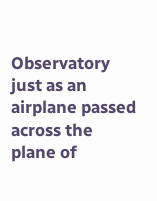Observatory
just as an airplane passed across the plane of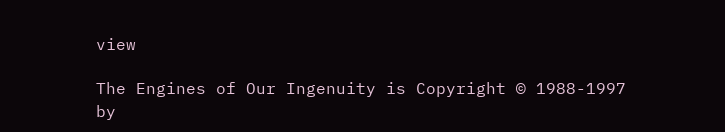view

The Engines of Our Ingenuity is Copyright © 1988-1997 by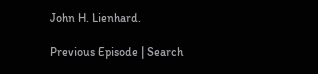John H. Lienhard.

Previous Episode | Search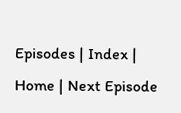Episodes | Index | Home | Next Episode